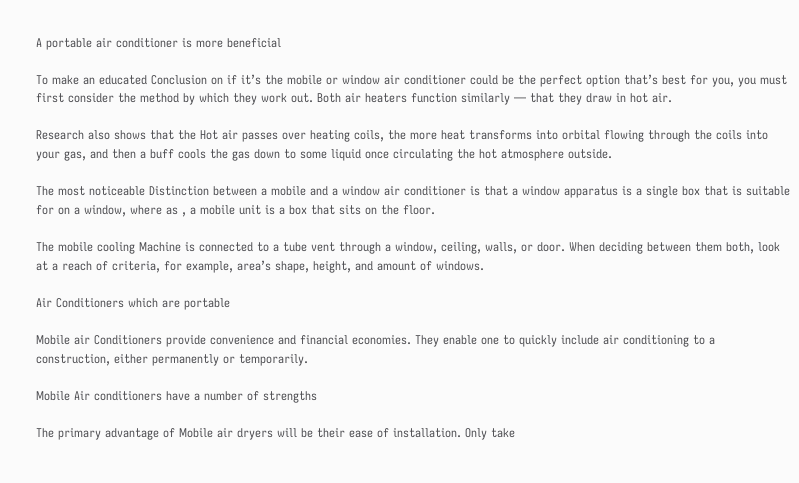A portable air conditioner is more beneficial

To make an educated Conclusion on if it’s the mobile or window air conditioner could be the perfect option that’s best for you, you must first consider the method by which they work out. Both air heaters function similarly — that they draw in hot air.

Research also shows that the Hot air passes over heating coils, the more heat transforms into orbital flowing through the coils into your gas, and then a buff cools the gas down to some liquid once circulating the hot atmosphere outside.

The most noticeable Distinction between a mobile and a window air conditioner is that a window apparatus is a single box that is suitable for on a window, where as , a mobile unit is a box that sits on the floor.

The mobile cooling Machine is connected to a tube vent through a window, ceiling, walls, or door. When deciding between them both, look at a reach of criteria, for example, area’s shape, height, and amount of windows.

Air Conditioners which are portable

Mobile air Conditioners provide convenience and financial economies. They enable one to quickly include air conditioning to a construction, either permanently or temporarily.

Mobile Air conditioners have a number of strengths

The primary advantage of Mobile air dryers will be their ease of installation. Only take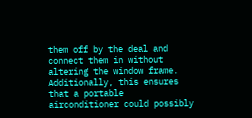them off by the deal and connect them in without altering the window frame. Additionally, this ensures that a portable airconditioner could possibly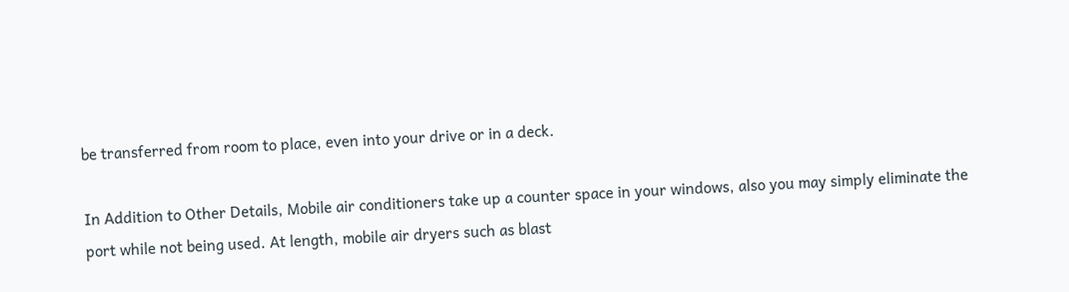be transferred from room to place, even into your drive or in a deck.

In Addition to Other Details, Mobile air conditioners take up a counter space in your windows, also you may simply eliminate the port while not being used. At length, mobile air dryers such as blast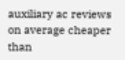auxiliary ac reviews on average cheaper than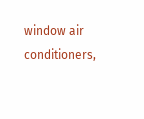window air conditioners,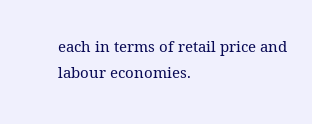each in terms of retail price and labour economies.